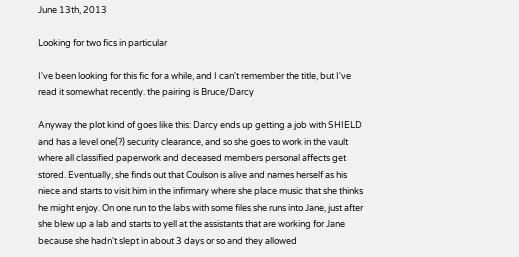June 13th, 2013

Looking for two fics in particular

I've been looking for this fic for a while, and I can't remember the title, but I've read it somewhat recently. the pairing is Bruce/Darcy

Anyway the plot kind of goes like this: Darcy ends up getting a job with SHIELD and has a level one(?) security clearance, and so she goes to work in the vault where all classified paperwork and deceased members personal affects get stored. Eventually, she finds out that Coulson is alive and names herself as his niece and starts to visit him in the infirmary where she place music that she thinks he might enjoy. On one run to the labs with some files she runs into Jane, just after she blew up a lab and starts to yell at the assistants that are working for Jane because she hadn't slept in about 3 days or so and they allowed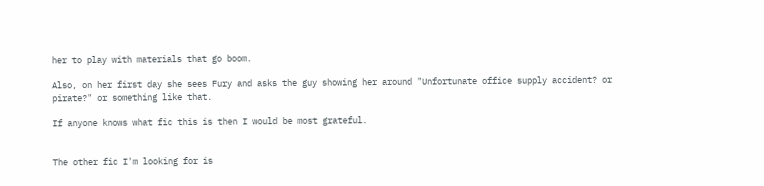her to play with materials that go boom.

Also, on her first day she sees Fury and asks the guy showing her around "Unfortunate office supply accident? or pirate?" or something like that.

If anyone knows what fic this is then I would be most grateful.


The other fic I'm looking for is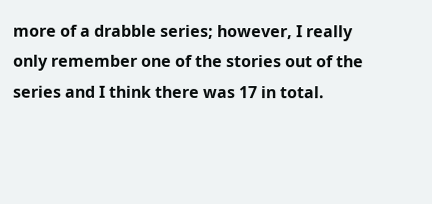more of a drabble series; however, I really only remember one of the stories out of the series and I think there was 17 in total.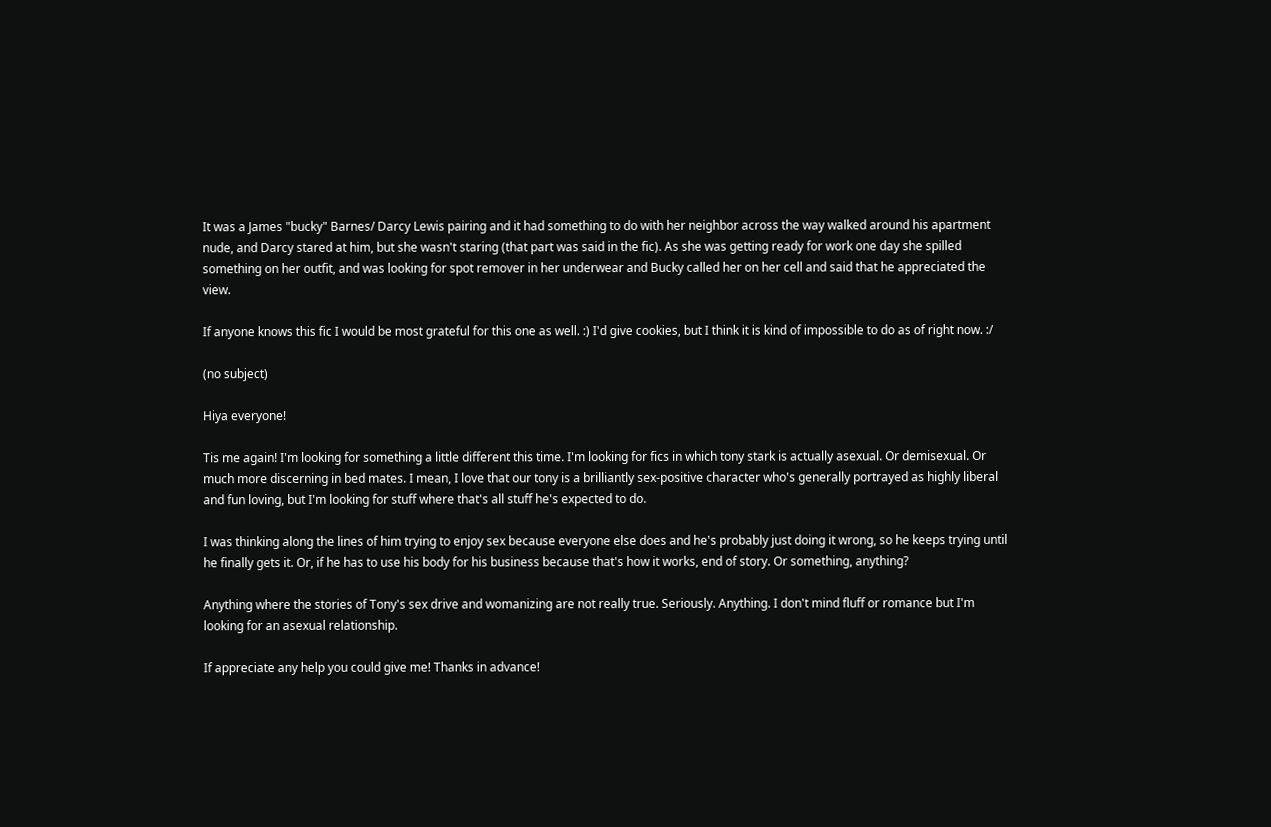It was a James "bucky" Barnes/ Darcy Lewis pairing and it had something to do with her neighbor across the way walked around his apartment nude, and Darcy stared at him, but she wasn't staring (that part was said in the fic). As she was getting ready for work one day she spilled something on her outfit, and was looking for spot remover in her underwear and Bucky called her on her cell and said that he appreciated the view.

If anyone knows this fic I would be most grateful for this one as well. :) I'd give cookies, but I think it is kind of impossible to do as of right now. :/

(no subject)

Hiya everyone!

Tis me again! I'm looking for something a little different this time. I'm looking for fics in which tony stark is actually asexual. Or demisexual. Or much more discerning in bed mates. I mean, I love that our tony is a brilliantly sex-positive character who's generally portrayed as highly liberal and fun loving, but I'm looking for stuff where that's all stuff he's expected to do.

I was thinking along the lines of him trying to enjoy sex because everyone else does and he's probably just doing it wrong, so he keeps trying until he finally gets it. Or, if he has to use his body for his business because that's how it works, end of story. Or something, anything?

Anything where the stories of Tony's sex drive and womanizing are not really true. Seriously. Anything. I don't mind fluff or romance but I'm looking for an asexual relationship.

If appreciate any help you could give me! Thanks in advance!